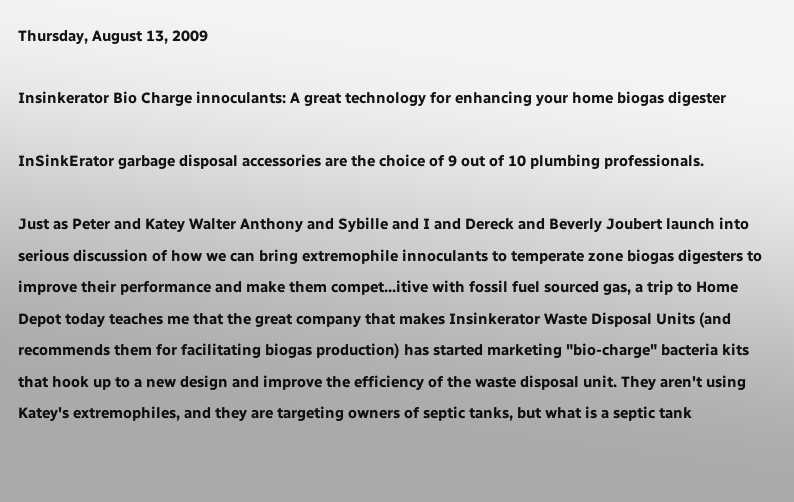Thursday, August 13, 2009

Insinkerator Bio Charge innoculants: A great technology for enhancing your home biogas digester

InSinkErator garbage disposal accessories are the choice of 9 out of 10 plumbing professionals.

Just as Peter and Katey Walter Anthony and Sybille and I and Dereck and Beverly Joubert launch into serious discussion of how we can bring extremophile innoculants to temperate zone biogas digesters to improve their performance and make them compet...itive with fossil fuel sourced gas, a trip to Home Depot today teaches me that the great company that makes Insinkerator Waste Disposal Units (and recommends them for facilitating biogas production) has started marketing "bio-charge" bacteria kits that hook up to a new design and improve the efficiency of the waste disposal unit. They aren't using Katey's extremophiles, and they are targeting owners of septic tanks, but what is a septic tank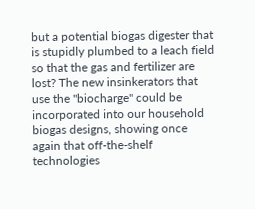but a potential biogas digester that is stupidly plumbed to a leach field so that the gas and fertilizer are lost? The new insinkerators that use the "biocharge" could be incorporated into our household biogas designs, showing once again that off-the-shelf technologies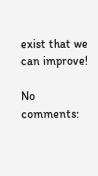exist that we can improve!

No comments: